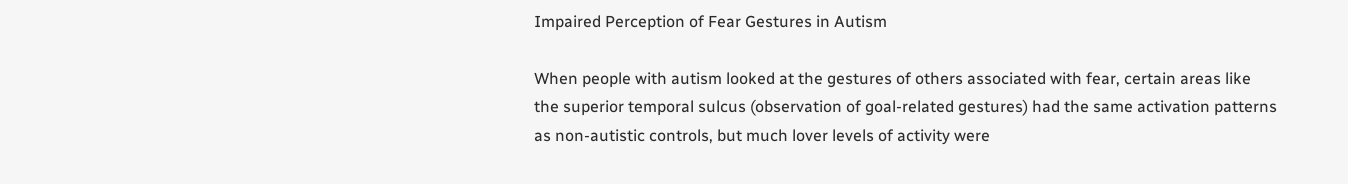Impaired Perception of Fear Gestures in Autism

When people with autism looked at the gestures of others associated with fear, certain areas like the superior temporal sulcus (observation of goal-related gestures) had the same activation patterns as non-autistic controls, but much lover levels of activity were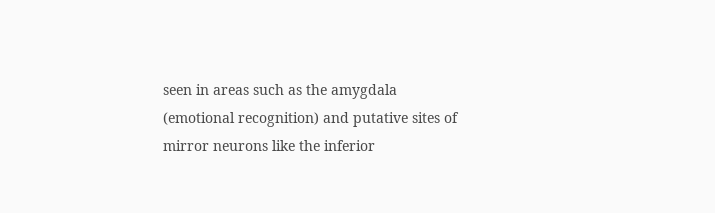seen in areas such as the amygdala (emotional recognition) and putative sites of mirror neurons like the inferior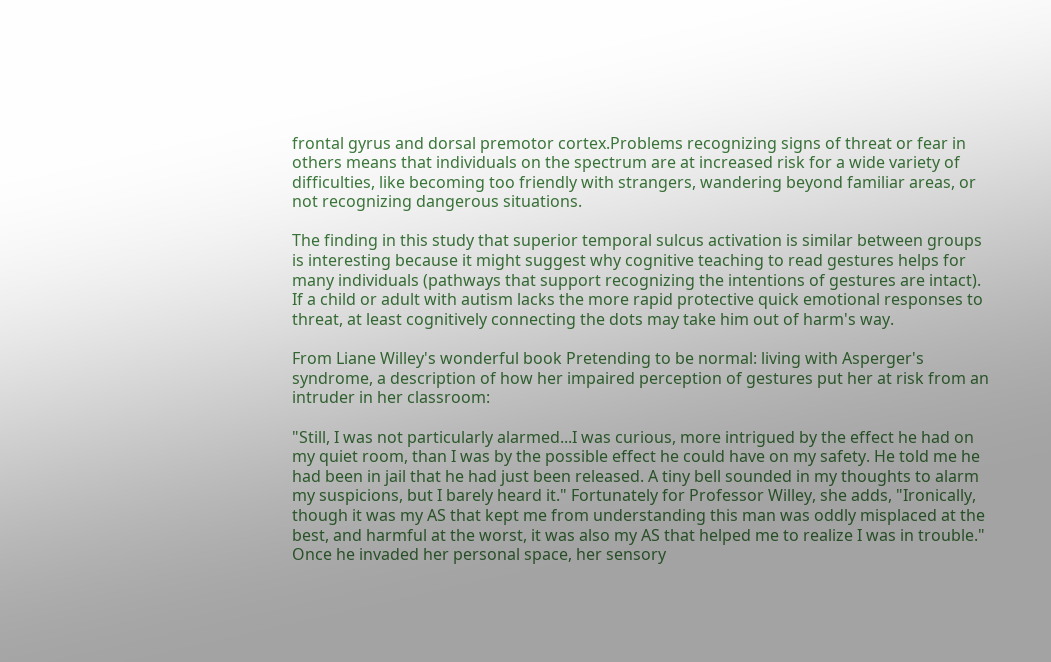frontal gyrus and dorsal premotor cortex.Problems recognizing signs of threat or fear in others means that individuals on the spectrum are at increased risk for a wide variety of difficulties, like becoming too friendly with strangers, wandering beyond familiar areas, or not recognizing dangerous situations.

The finding in this study that superior temporal sulcus activation is similar between groups is interesting because it might suggest why cognitive teaching to read gestures helps for many individuals (pathways that support recognizing the intentions of gestures are intact). If a child or adult with autism lacks the more rapid protective quick emotional responses to threat, at least cognitively connecting the dots may take him out of harm's way.

From Liane Willey's wonderful book Pretending to be normal: living with Asperger's syndrome, a description of how her impaired perception of gestures put her at risk from an intruder in her classroom:

"Still, I was not particularly alarmed...I was curious, more intrigued by the effect he had on my quiet room, than I was by the possible effect he could have on my safety. He told me he had been in jail that he had just been released. A tiny bell sounded in my thoughts to alarm my suspicions, but I barely heard it." Fortunately for Professor Willey, she adds, "Ironically, though it was my AS that kept me from understanding this man was oddly misplaced at the best, and harmful at the worst, it was also my AS that helped me to realize I was in trouble." Once he invaded her personal space, her sensory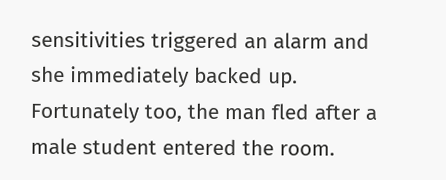sensitivities triggered an alarm and she immediately backed up. Fortunately too, the man fled after a male student entered the room.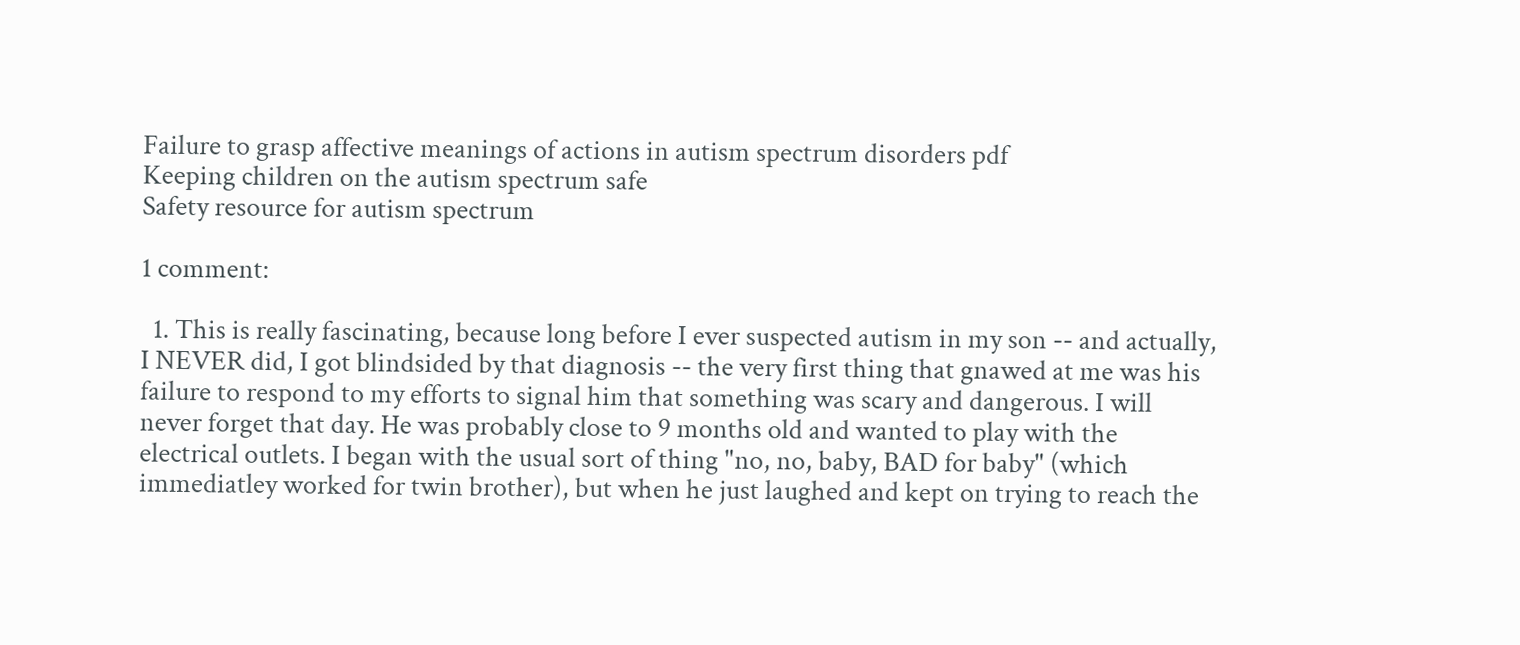Failure to grasp affective meanings of actions in autism spectrum disorders pdf
Keeping children on the autism spectrum safe
Safety resource for autism spectrum

1 comment:

  1. This is really fascinating, because long before I ever suspected autism in my son -- and actually, I NEVER did, I got blindsided by that diagnosis -- the very first thing that gnawed at me was his failure to respond to my efforts to signal him that something was scary and dangerous. I will never forget that day. He was probably close to 9 months old and wanted to play with the electrical outlets. I began with the usual sort of thing "no, no, baby, BAD for baby" (which immediatley worked for twin brother), but when he just laughed and kept on trying to reach the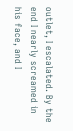outlet, I escalated. By the end I nearly screamed in his face, and I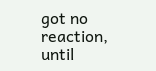got no reaction, until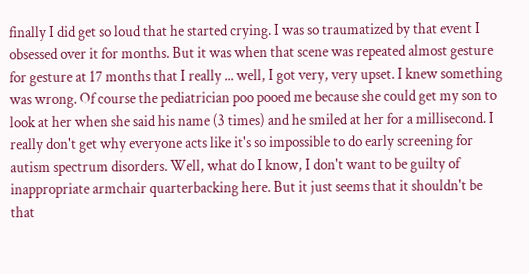finally I did get so loud that he started crying. I was so traumatized by that event I obsessed over it for months. But it was when that scene was repeated almost gesture for gesture at 17 months that I really ... well, I got very, very upset. I knew something was wrong. Of course the pediatrician poo pooed me because she could get my son to look at her when she said his name (3 times) and he smiled at her for a millisecond. I really don't get why everyone acts like it's so impossible to do early screening for autism spectrum disorders. Well, what do I know, I don't want to be guilty of inappropriate armchair quarterbacking here. But it just seems that it shouldn't be that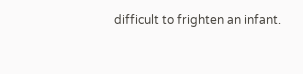difficult to frighten an infant.